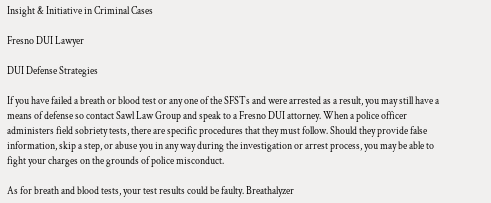Insight & Initiative in Criminal Cases

Fresno DUI Lawyer

DUI Defense Strategies

If you have failed a breath or blood test or any one of the SFSTs and were arrested as a result, you may still have a means of defense so contact Sawl Law Group and speak to a Fresno DUI attorney. When a police officer administers field sobriety tests, there are specific procedures that they must follow. Should they provide false information, skip a step, or abuse you in any way during the investigation or arrest process, you may be able to fight your charges on the grounds of police misconduct.

As for breath and blood tests, your test results could be faulty. Breathalyzer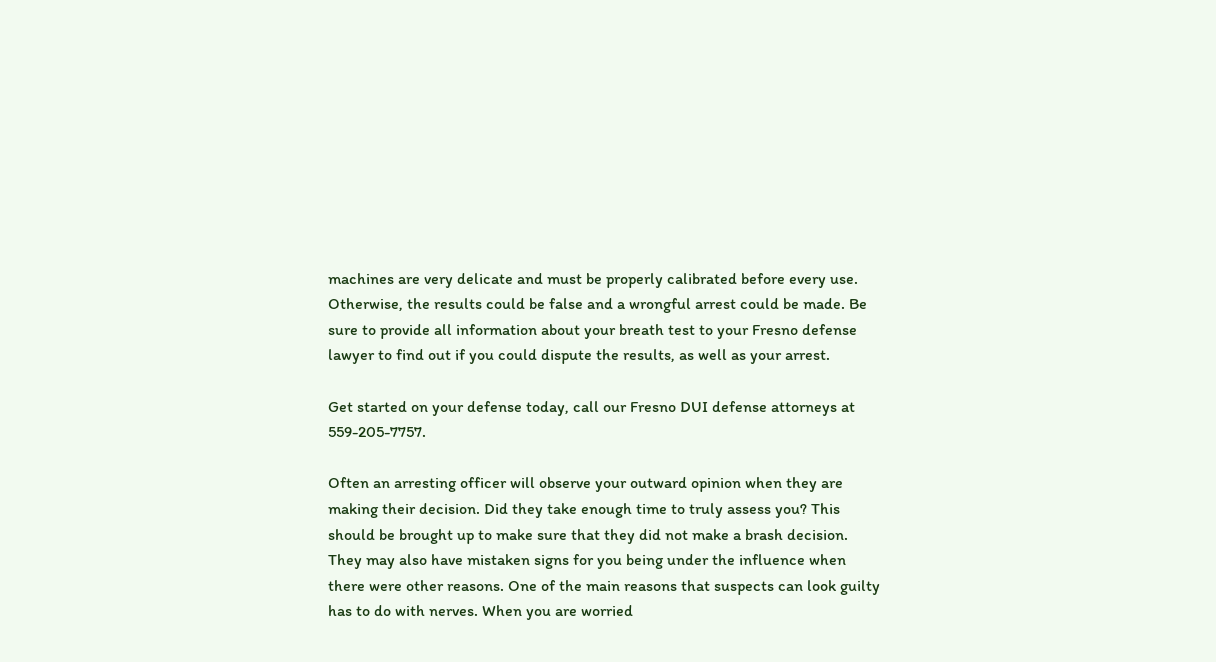machines are very delicate and must be properly calibrated before every use. Otherwise, the results could be false and a wrongful arrest could be made. Be sure to provide all information about your breath test to your Fresno defense lawyer to find out if you could dispute the results, as well as your arrest.

Get started on your defense today, call our Fresno DUI defense attorneys at 559-205-7757.

Often an arresting officer will observe your outward opinion when they are making their decision. Did they take enough time to truly assess you? This should be brought up to make sure that they did not make a brash decision. They may also have mistaken signs for you being under the influence when there were other reasons. One of the main reasons that suspects can look guilty has to do with nerves. When you are worried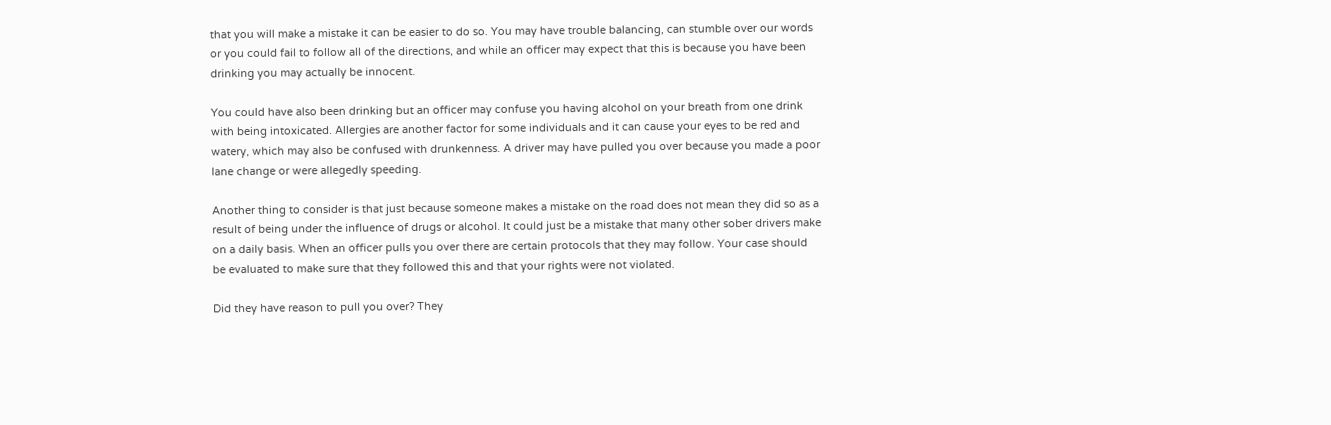that you will make a mistake it can be easier to do so. You may have trouble balancing, can stumble over our words or you could fail to follow all of the directions, and while an officer may expect that this is because you have been drinking you may actually be innocent.

You could have also been drinking but an officer may confuse you having alcohol on your breath from one drink with being intoxicated. Allergies are another factor for some individuals and it can cause your eyes to be red and watery, which may also be confused with drunkenness. A driver may have pulled you over because you made a poor lane change or were allegedly speeding.

Another thing to consider is that just because someone makes a mistake on the road does not mean they did so as a result of being under the influence of drugs or alcohol. It could just be a mistake that many other sober drivers make on a daily basis. When an officer pulls you over there are certain protocols that they may follow. Your case should be evaluated to make sure that they followed this and that your rights were not violated.

Did they have reason to pull you over? They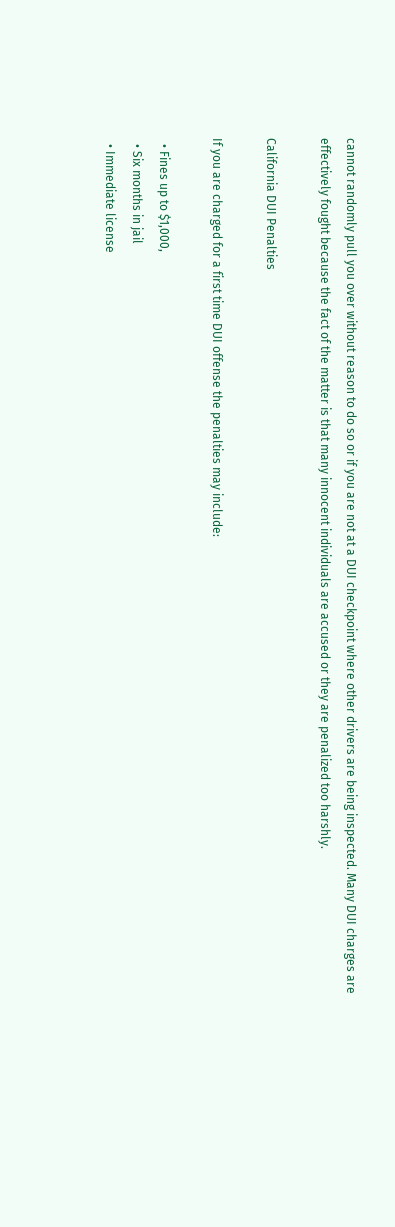cannot randomly pull you over without reason to do so or if you are not at a DUI checkpoint where other drivers are being inspected. Many DUI charges are effectively fought because the fact of the matter is that many innocent individuals are accused or they are penalized too harshly.

California DUI Penalties

If you are charged for a first time DUI offense the penalties may include:

  • Fines up to $1,000,
  • Six months in jail
  • Immediate license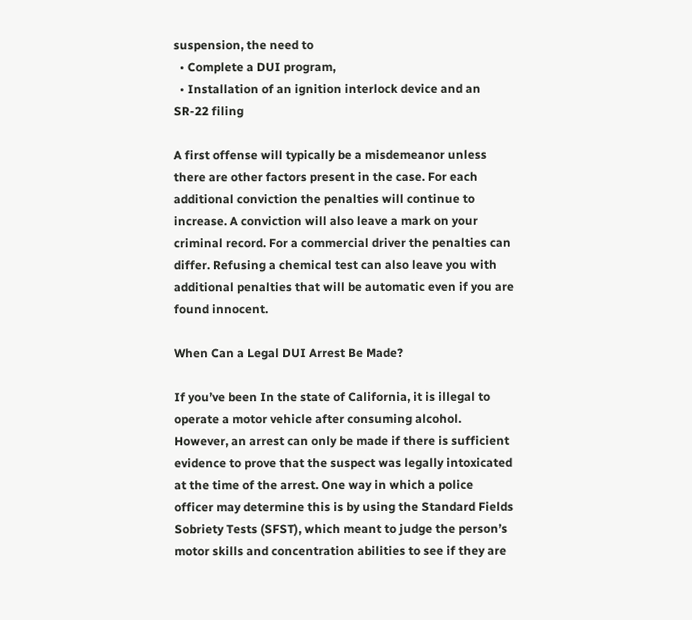suspension, the need to
  • Complete a DUI program,
  • Installation of an ignition interlock device and an SR-22 filing

A first offense will typically be a misdemeanor unless there are other factors present in the case. For each additional conviction the penalties will continue to increase. A conviction will also leave a mark on your criminal record. For a commercial driver the penalties can differ. Refusing a chemical test can also leave you with additional penalties that will be automatic even if you are found innocent.

When Can a Legal DUI Arrest Be Made?

If you’ve been In the state of California, it is illegal to operate a motor vehicle after consuming alcohol. However, an arrest can only be made if there is sufficient evidence to prove that the suspect was legally intoxicated at the time of the arrest. One way in which a police officer may determine this is by using the Standard Fields Sobriety Tests (SFST), which meant to judge the person’s motor skills and concentration abilities to see if they are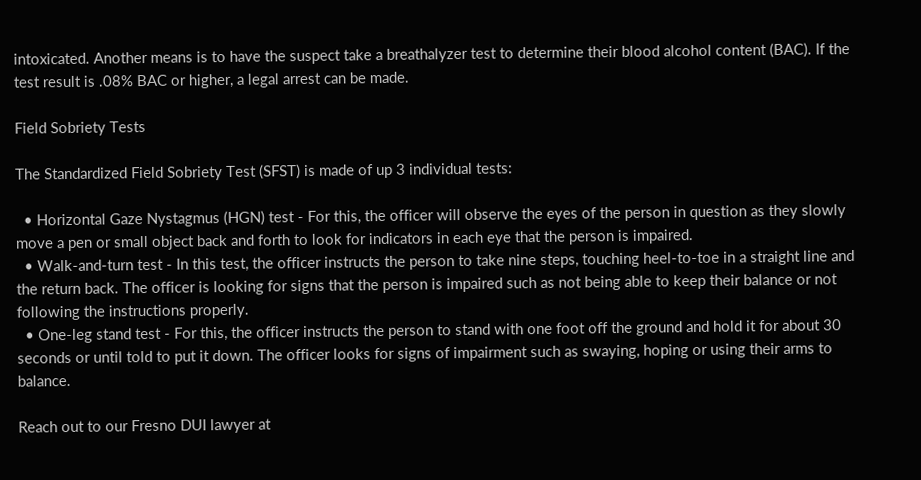intoxicated. Another means is to have the suspect take a breathalyzer test to determine their blood alcohol content (BAC). If the test result is .08% BAC or higher, a legal arrest can be made.

Field Sobriety Tests

The Standardized Field Sobriety Test (SFST) is made of up 3 individual tests:

  • Horizontal Gaze Nystagmus (HGN) test - For this, the officer will observe the eyes of the person in question as they slowly move a pen or small object back and forth to look for indicators in each eye that the person is impaired.
  • Walk-and-turn test - In this test, the officer instructs the person to take nine steps, touching heel-to-toe in a straight line and the return back. The officer is looking for signs that the person is impaired such as not being able to keep their balance or not following the instructions properly.
  • One-leg stand test - For this, the officer instructs the person to stand with one foot off the ground and hold it for about 30 seconds or until told to put it down. The officer looks for signs of impairment such as swaying, hoping or using their arms to balance.

Reach out to our Fresno DUI lawyer at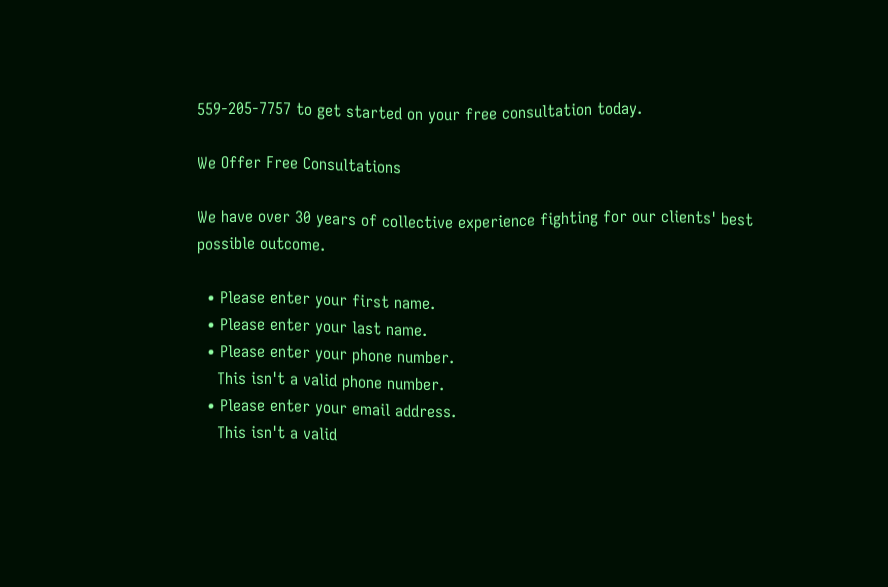559-205-7757 to get started on your free consultation today.

We Offer Free Consultations

We have over 30 years of collective experience fighting for our clients' best possible outcome.

  • Please enter your first name.
  • Please enter your last name.
  • Please enter your phone number.
    This isn't a valid phone number.
  • Please enter your email address.
    This isn't a valid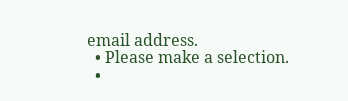email address.
  • Please make a selection.
  •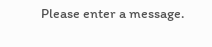Please enter a message.